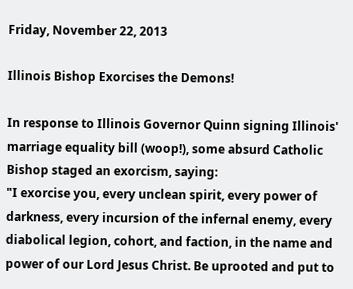Friday, November 22, 2013

Illinois Bishop Exorcises the Demons!

In response to Illinois Governor Quinn signing Illinois' marriage equality bill (woop!), some absurd Catholic Bishop staged an exorcism, saying:
"I exorcise you, every unclean spirit, every power of darkness, every incursion of the infernal enemy, every diabolical legion, cohort, and faction, in the name and power of our Lord Jesus Christ. Be uprooted and put to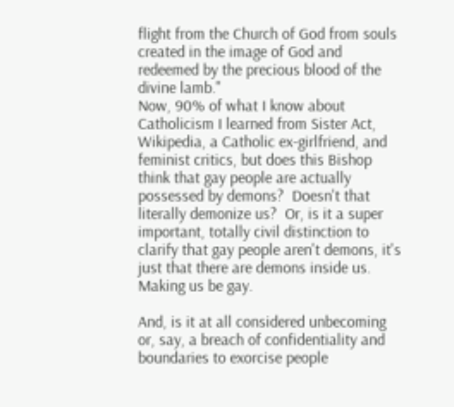flight from the Church of God from souls created in the image of God and redeemed by the precious blood of the divine lamb."
Now, 90% of what I know about Catholicism I learned from Sister Act, Wikipedia, a Catholic ex-girlfriend, and feminist critics, but does this Bishop think that gay people are actually possessed by demons?  Doesn't that literally demonize us?  Or, is it a super important, totally civil distinction to clarify that gay people aren't demons, it's just that there are demons inside us. Making us be gay.

And, is it at all considered unbecoming or, say, a breach of confidentiality and boundaries to exorcise people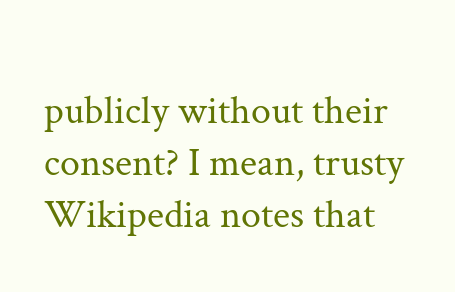publicly without their consent? I mean, trusty Wikipedia notes that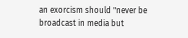an exorcism should "never be broadcast in media but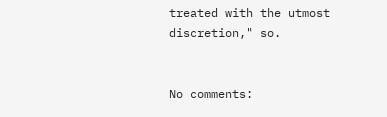treated with the utmost discretion," so.


No comments: